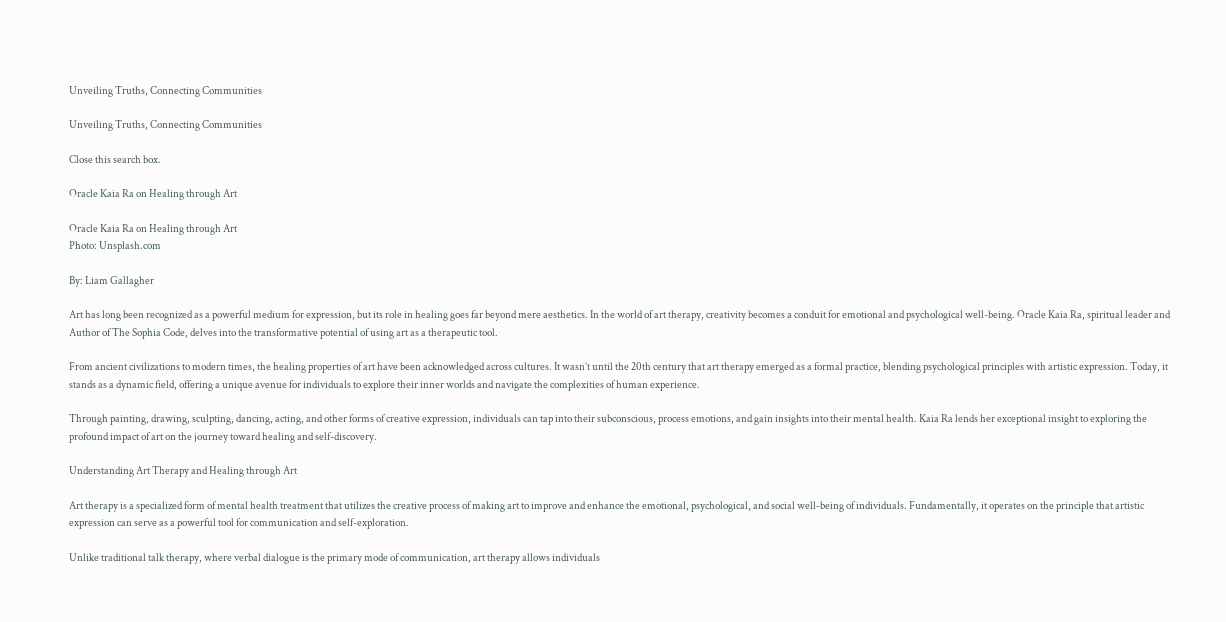Unveiling Truths, Connecting Communities

Unveiling Truths, Connecting Communities

Close this search box.

Oracle Kaia Ra on Healing through Art

Oracle Kaia Ra on Healing through Art
Photo: Unsplash.com

By: Liam Gallagher

Art has long been recognized as a powerful medium for expression, but its role in healing goes far beyond mere aesthetics. In the world of art therapy, creativity becomes a conduit for emotional and psychological well-being. Oracle Kaia Ra, spiritual leader and Author of The Sophia Code, delves into the transformative potential of using art as a therapeutic tool.

From ancient civilizations to modern times, the healing properties of art have been acknowledged across cultures. It wasn’t until the 20th century that art therapy emerged as a formal practice, blending psychological principles with artistic expression. Today, it stands as a dynamic field, offering a unique avenue for individuals to explore their inner worlds and navigate the complexities of human experience.

Through painting, drawing, sculpting, dancing, acting, and other forms of creative expression, individuals can tap into their subconscious, process emotions, and gain insights into their mental health. Kaia Ra lends her exceptional insight to exploring the profound impact of art on the journey toward healing and self-discovery.

Understanding Art Therapy and Healing through Art

Art therapy is a specialized form of mental health treatment that utilizes the creative process of making art to improve and enhance the emotional, psychological, and social well-being of individuals. Fundamentally, it operates on the principle that artistic expression can serve as a powerful tool for communication and self-exploration.

Unlike traditional talk therapy, where verbal dialogue is the primary mode of communication, art therapy allows individuals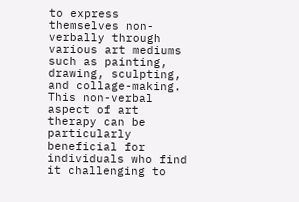to express themselves non-verbally through various art mediums such as painting, drawing, sculpting, and collage-making. This non-verbal aspect of art therapy can be particularly beneficial for individuals who find it challenging to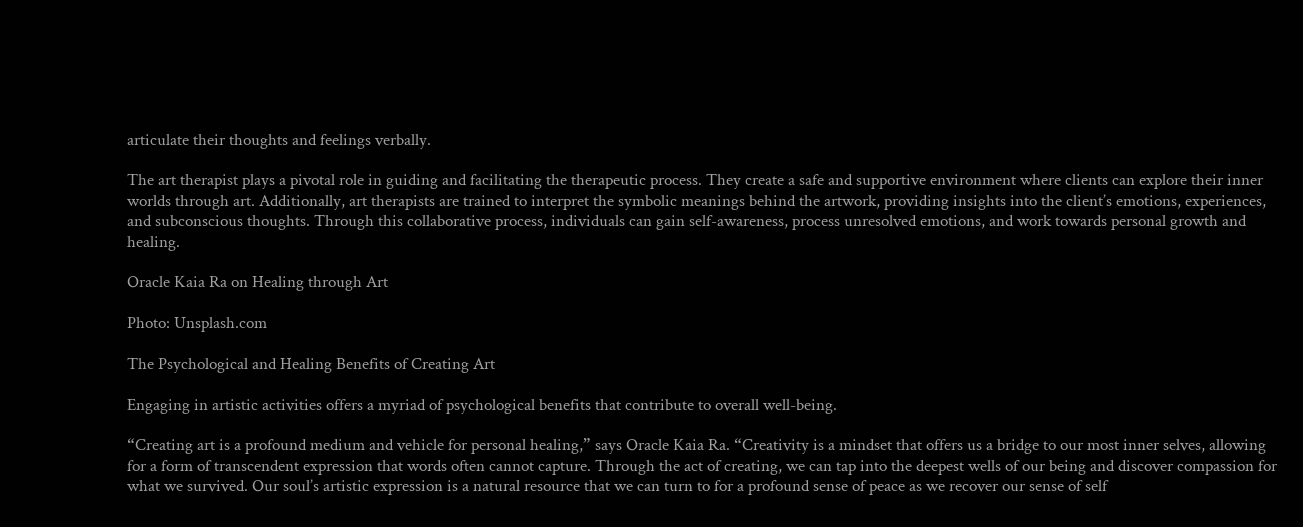articulate their thoughts and feelings verbally.

The art therapist plays a pivotal role in guiding and facilitating the therapeutic process. They create a safe and supportive environment where clients can explore their inner worlds through art. Additionally, art therapists are trained to interpret the symbolic meanings behind the artwork, providing insights into the client’s emotions, experiences, and subconscious thoughts. Through this collaborative process, individuals can gain self-awareness, process unresolved emotions, and work towards personal growth and healing.

Oracle Kaia Ra on Healing through Art

Photo: Unsplash.com

The Psychological and Healing Benefits of Creating Art

Engaging in artistic activities offers a myriad of psychological benefits that contribute to overall well-being.

“Creating art is a profound medium and vehicle for personal healing,” says Oracle Kaia Ra. “Creativity is a mindset that offers us a bridge to our most inner selves, allowing for a form of transcendent expression that words often cannot capture. Through the act of creating, we can tap into the deepest wells of our being and discover compassion for what we survived. Our soul’s artistic expression is a natural resource that we can turn to for a profound sense of peace as we recover our sense of self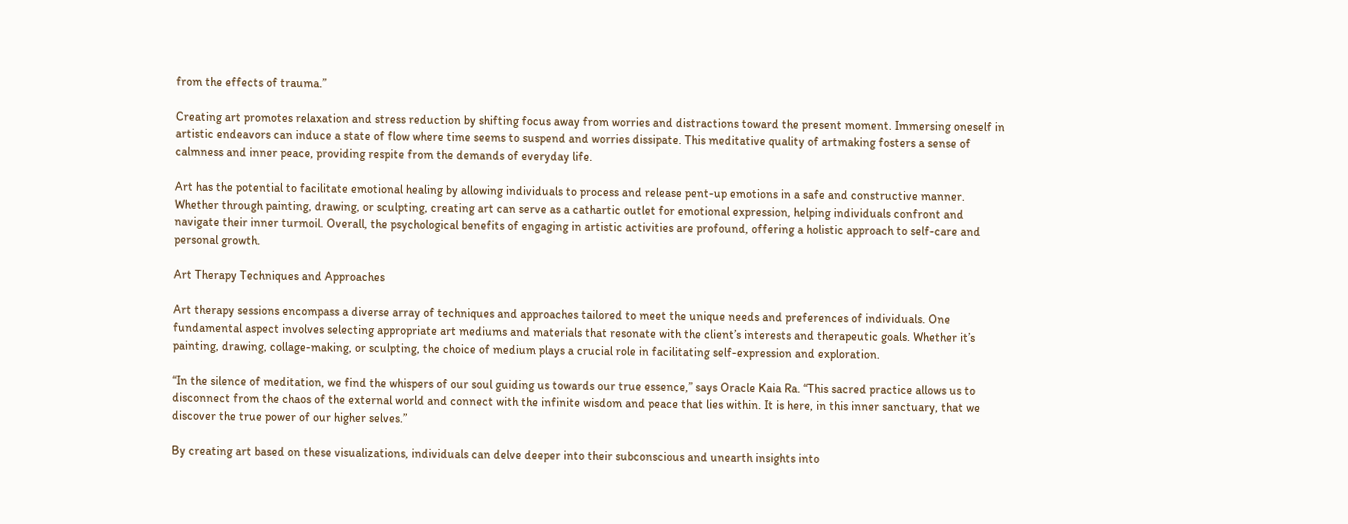from the effects of trauma.”

Creating art promotes relaxation and stress reduction by shifting focus away from worries and distractions toward the present moment. Immersing oneself in artistic endeavors can induce a state of flow where time seems to suspend and worries dissipate. This meditative quality of artmaking fosters a sense of calmness and inner peace, providing respite from the demands of everyday life.

Art has the potential to facilitate emotional healing by allowing individuals to process and release pent-up emotions in a safe and constructive manner. Whether through painting, drawing, or sculpting, creating art can serve as a cathartic outlet for emotional expression, helping individuals confront and navigate their inner turmoil. Overall, the psychological benefits of engaging in artistic activities are profound, offering a holistic approach to self-care and personal growth.

Art Therapy Techniques and Approaches

Art therapy sessions encompass a diverse array of techniques and approaches tailored to meet the unique needs and preferences of individuals. One fundamental aspect involves selecting appropriate art mediums and materials that resonate with the client’s interests and therapeutic goals. Whether it’s painting, drawing, collage-making, or sculpting, the choice of medium plays a crucial role in facilitating self-expression and exploration.

“In the silence of meditation, we find the whispers of our soul guiding us towards our true essence,” says Oracle Kaia Ra. “This sacred practice allows us to disconnect from the chaos of the external world and connect with the infinite wisdom and peace that lies within. It is here, in this inner sanctuary, that we discover the true power of our higher selves.”

By creating art based on these visualizations, individuals can delve deeper into their subconscious and unearth insights into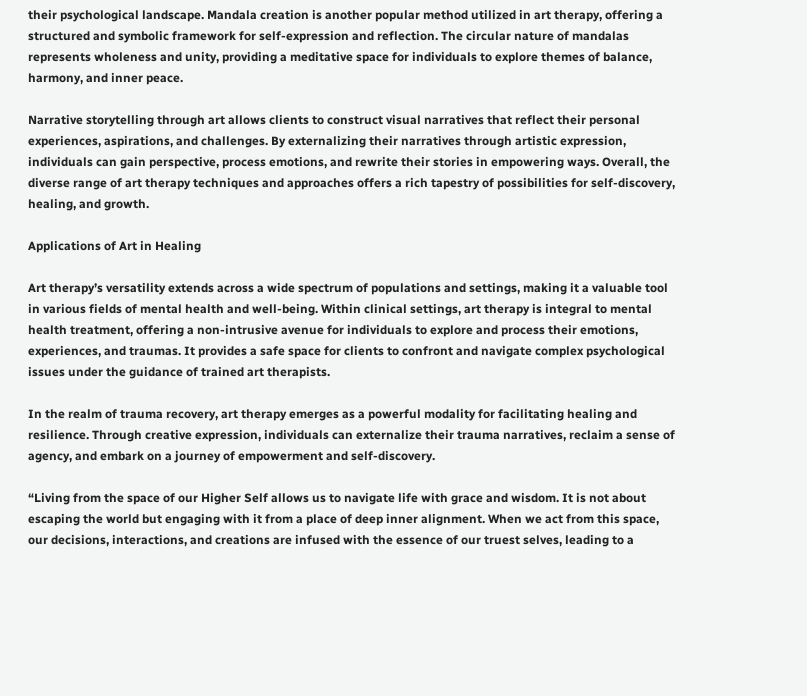their psychological landscape. Mandala creation is another popular method utilized in art therapy, offering a structured and symbolic framework for self-expression and reflection. The circular nature of mandalas represents wholeness and unity, providing a meditative space for individuals to explore themes of balance, harmony, and inner peace.

Narrative storytelling through art allows clients to construct visual narratives that reflect their personal experiences, aspirations, and challenges. By externalizing their narratives through artistic expression, individuals can gain perspective, process emotions, and rewrite their stories in empowering ways. Overall, the diverse range of art therapy techniques and approaches offers a rich tapestry of possibilities for self-discovery, healing, and growth.

Applications of Art in Healing

Art therapy’s versatility extends across a wide spectrum of populations and settings, making it a valuable tool in various fields of mental health and well-being. Within clinical settings, art therapy is integral to mental health treatment, offering a non-intrusive avenue for individuals to explore and process their emotions, experiences, and traumas. It provides a safe space for clients to confront and navigate complex psychological issues under the guidance of trained art therapists.

In the realm of trauma recovery, art therapy emerges as a powerful modality for facilitating healing and resilience. Through creative expression, individuals can externalize their trauma narratives, reclaim a sense of agency, and embark on a journey of empowerment and self-discovery.

“Living from the space of our Higher Self allows us to navigate life with grace and wisdom. It is not about escaping the world but engaging with it from a place of deep inner alignment. When we act from this space, our decisions, interactions, and creations are infused with the essence of our truest selves, leading to a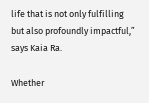life that is not only fulfilling but also profoundly impactful,” says Kaia Ra.

Whether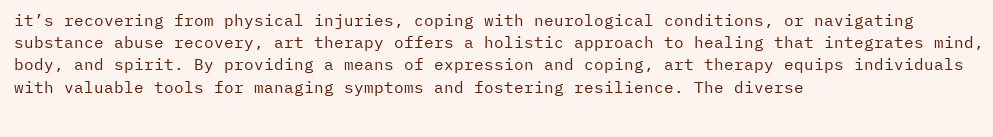it’s recovering from physical injuries, coping with neurological conditions, or navigating substance abuse recovery, art therapy offers a holistic approach to healing that integrates mind, body, and spirit. By providing a means of expression and coping, art therapy equips individuals with valuable tools for managing symptoms and fostering resilience. The diverse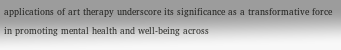applications of art therapy underscore its significance as a transformative force in promoting mental health and well-being across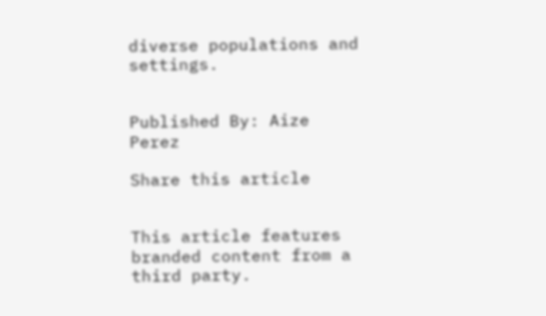diverse populations and settings.


Published By: Aize Perez

Share this article


This article features branded content from a third party.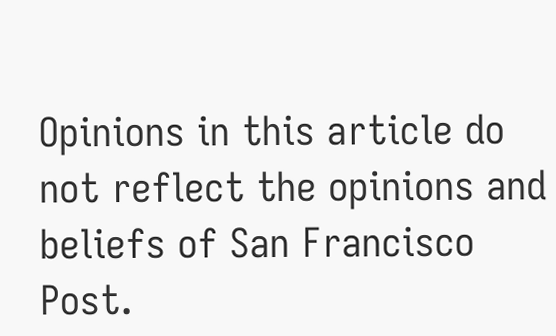Opinions in this article do not reflect the opinions and beliefs of San Francisco Post.